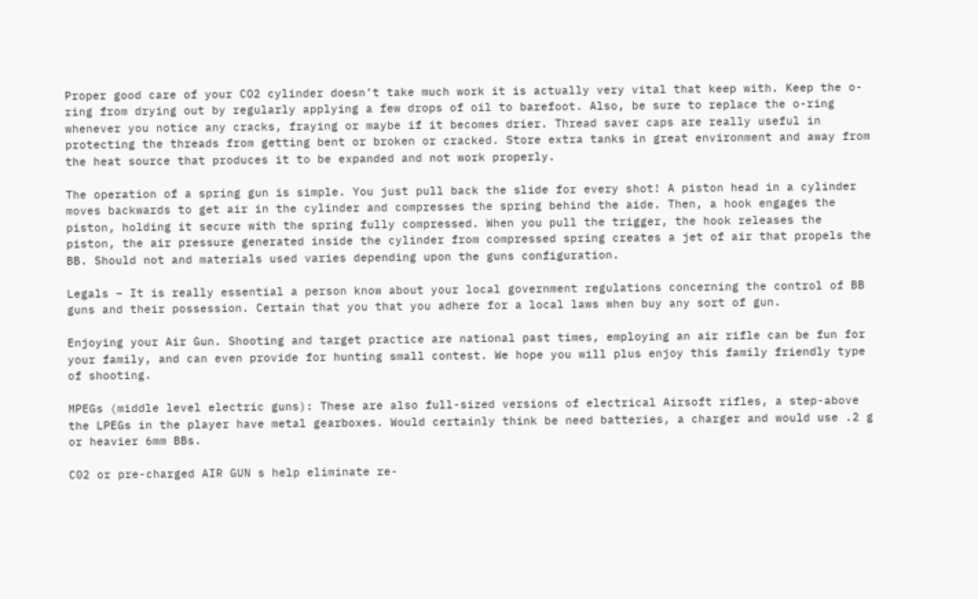Proper good care of your CO2 cylinder doesn’t take much work it is actually very vital that keep with. Keep the o-ring from drying out by regularly applying a few drops of oil to barefoot. Also, be sure to replace the o-ring whenever you notice any cracks, fraying or maybe if it becomes drier. Thread saver caps are really useful in protecting the threads from getting bent or broken or cracked. Store extra tanks in great environment and away from the heat source that produces it to be expanded and not work properly.

The operation of a spring gun is simple. You just pull back the slide for every shot! A piston head in a cylinder moves backwards to get air in the cylinder and compresses the spring behind the aide. Then, a hook engages the piston, holding it secure with the spring fully compressed. When you pull the trigger, the hook releases the piston, the air pressure generated inside the cylinder from compressed spring creates a jet of air that propels the BB. Should not and materials used varies depending upon the guns configuration.

Legals – It is really essential a person know about your local government regulations concerning the control of BB guns and their possession. Certain that you that you adhere for a local laws when buy any sort of gun.

Enjoying your Air Gun. Shooting and target practice are national past times, employing an air rifle can be fun for your family, and can even provide for hunting small contest. We hope you will plus enjoy this family friendly type of shooting.

MPEGs (middle level electric guns): These are also full-sized versions of electrical Airsoft rifles, a step-above the LPEGs in the player have metal gearboxes. Would certainly think be need batteries, a charger and would use .2 g or heavier 6mm BBs.

C02 or pre-charged AIR GUN s help eliminate re-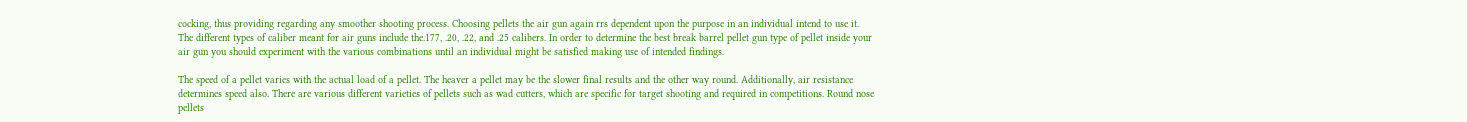cocking, thus providing regarding any smoother shooting process. Choosing pellets the air gun again rrs dependent upon the purpose in an individual intend to use it. The different types of caliber meant for air guns include the.177, .20, .22, and .25 calibers. In order to determine the best break barrel pellet gun type of pellet inside your air gun you should experiment with the various combinations until an individual might be satisfied making use of intended findings.

The speed of a pellet varies with the actual load of a pellet. The heaver a pellet may be the slower final results and the other way round. Additionally, air resistance determines speed also. There are various different varieties of pellets such as wad cutters, which are specific for target shooting and required in competitions. Round nose pellets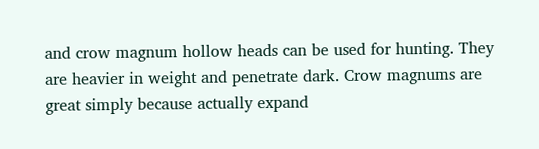and crow magnum hollow heads can be used for hunting. They are heavier in weight and penetrate dark. Crow magnums are great simply because actually expand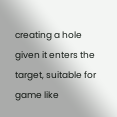creating a hole given it enters the target, suitable for game like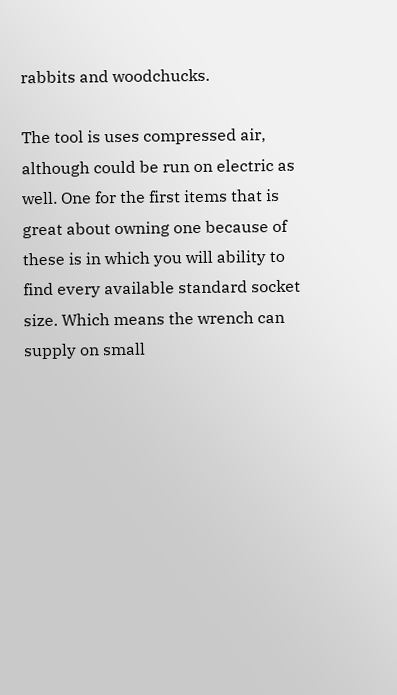rabbits and woodchucks.

The tool is uses compressed air, although could be run on electric as well. One for the first items that is great about owning one because of these is in which you will ability to find every available standard socket size. Which means the wrench can supply on small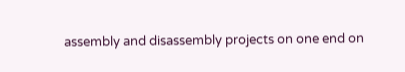assembly and disassembly projects on one end on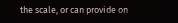the scale, or can provide on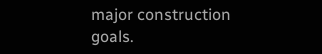major construction goals.